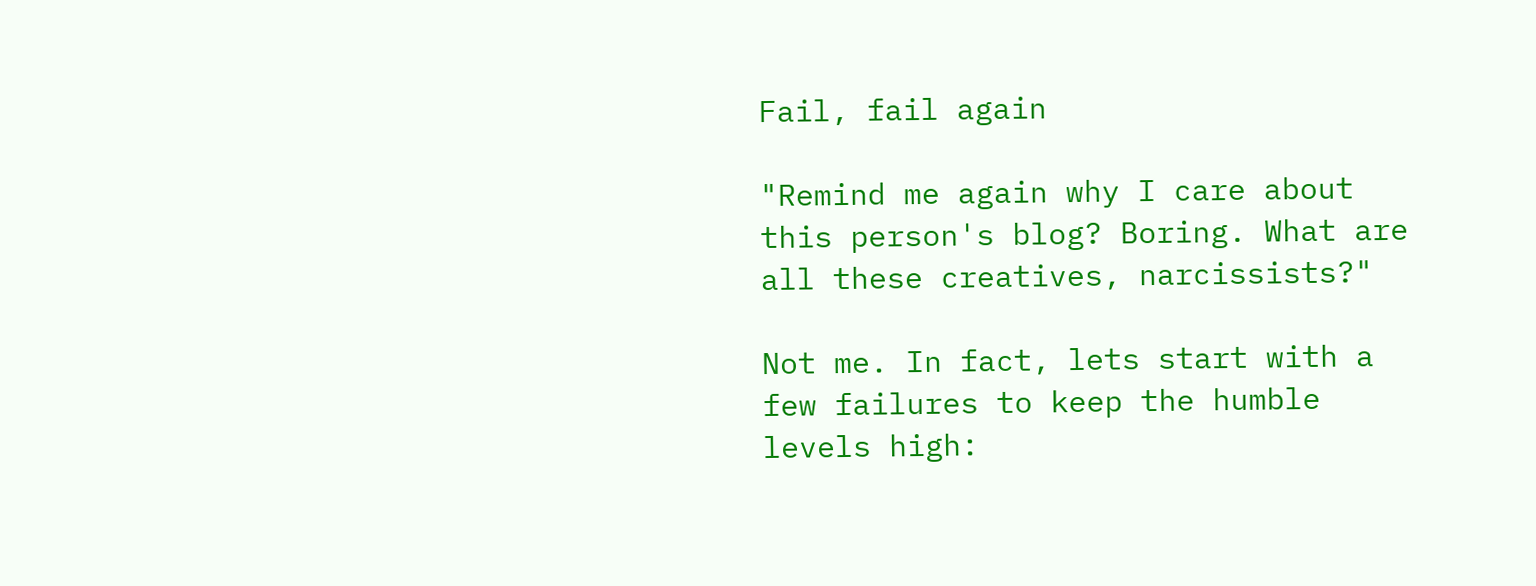Fail, fail again

"Remind me again why I care about this person's blog? Boring. What are all these creatives, narcissists?"

Not me. In fact, lets start with a few failures to keep the humble levels high: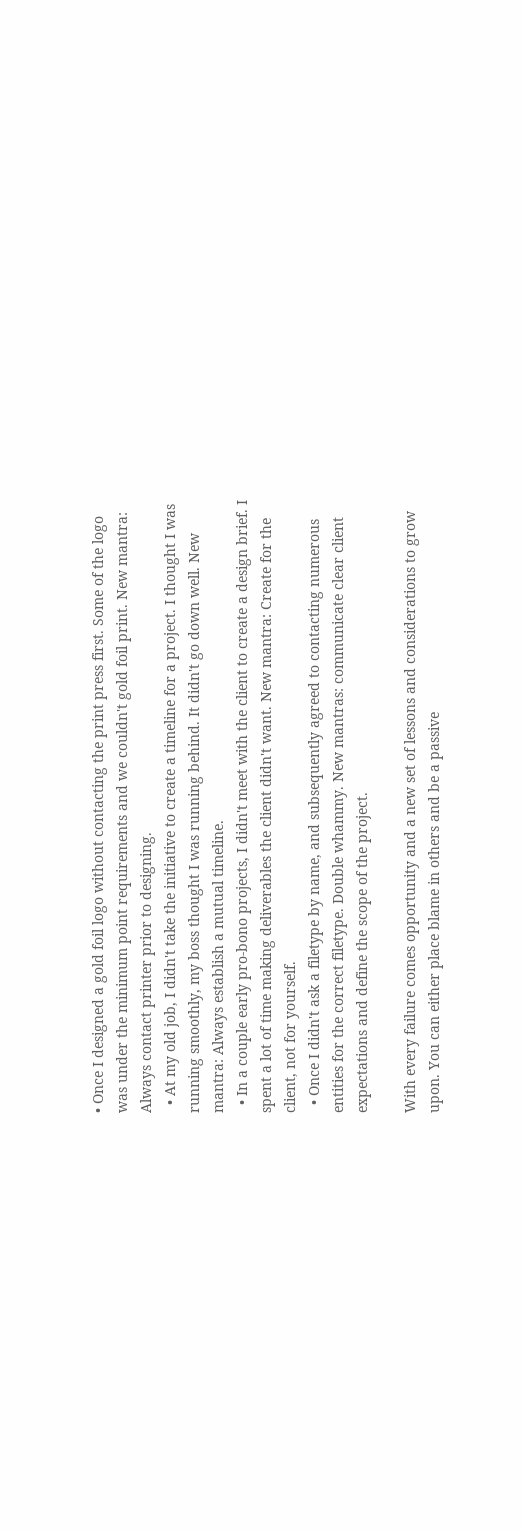• Once I designed a gold foil logo without contacting the print press first. Some of the logo was under the minimum point requirements and we couldn't gold foil print. New mantra: Always contact printer prior to designing.
  • At my old job, I didn't take the initiative to create a timeline for a project. I thought I was running smoothly, my boss thought I was running behind. It didn't go down well. New mantra: Always establish a mutual timeline.
  • In a couple early pro-bono projects, I didn't meet with the client to create a design brief. I spent a lot of time making deliverables the client didn't want. New mantra: Create for the client, not for yourself.
  • Once I didn't ask a filetype by name, and subsequently agreed to contacting numerous entities for the correct filetype. Double whammy. New mantras: communicate clear client expectations and define the scope of the project.

With every failure comes opportunity and a new set of lessons and considerations to grow upon. You can either place blame in others and be a passive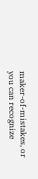maker-of-mistakes, or you can recognize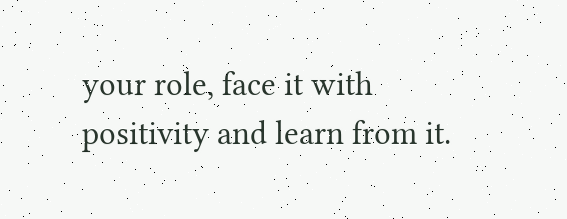your role, face it with positivity and learn from it.